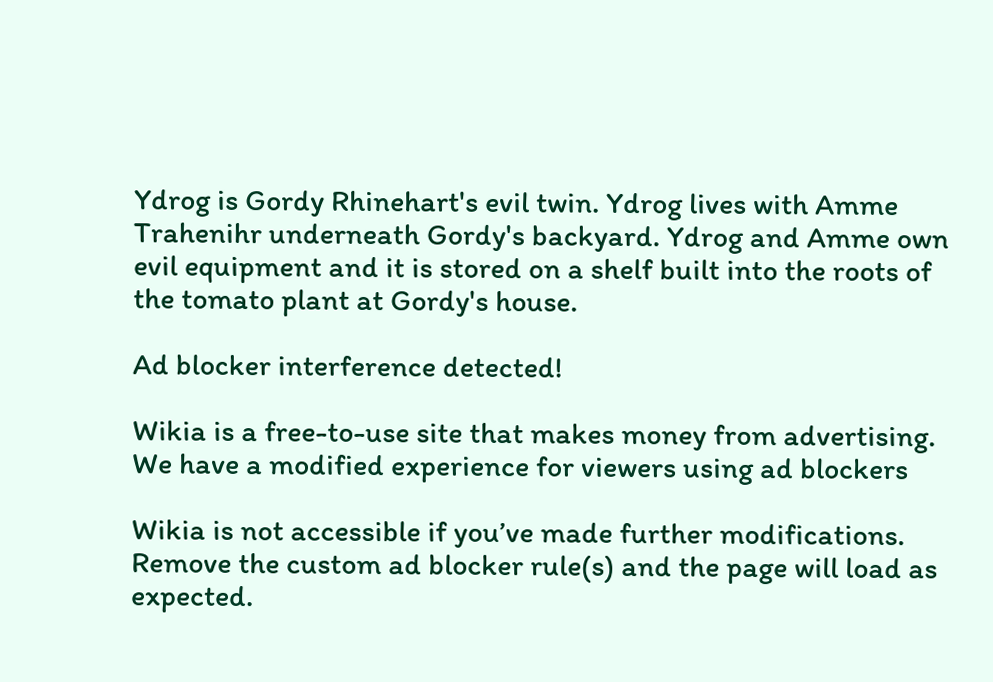Ydrog is Gordy Rhinehart's evil twin. Ydrog lives with Amme Trahenihr underneath Gordy's backyard. Ydrog and Amme own evil equipment and it is stored on a shelf built into the roots of the tomato plant at Gordy's house.

Ad blocker interference detected!

Wikia is a free-to-use site that makes money from advertising. We have a modified experience for viewers using ad blockers

Wikia is not accessible if you’ve made further modifications. Remove the custom ad blocker rule(s) and the page will load as expected.